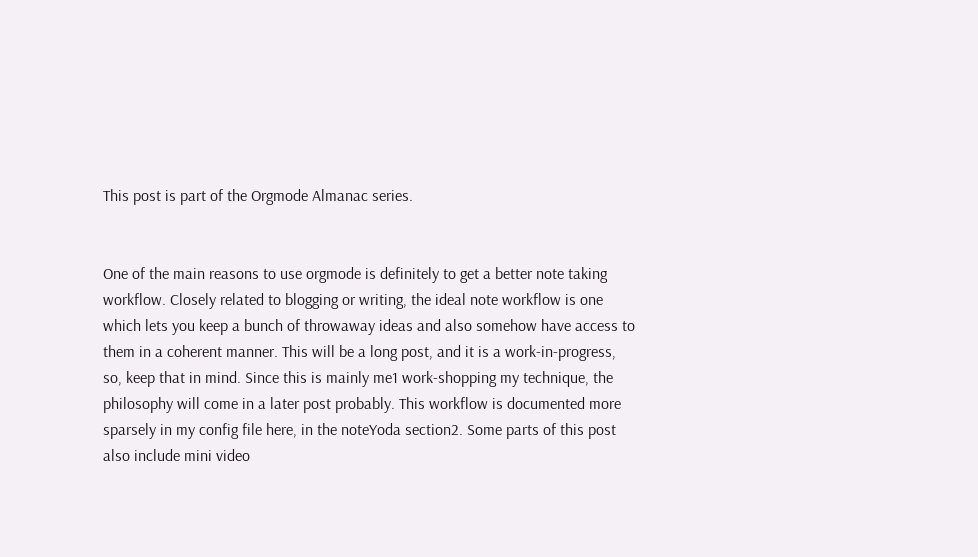This post is part of the Orgmode Almanac series.


One of the main reasons to use orgmode is definitely to get a better note taking workflow. Closely related to blogging or writing, the ideal note workflow is one which lets you keep a bunch of throwaway ideas and also somehow have access to them in a coherent manner. This will be a long post, and it is a work-in-progress, so, keep that in mind. Since this is mainly me1 work-shopping my technique, the philosophy will come in a later post probably. This workflow is documented more sparsely in my config file here, in the noteYoda section2. Some parts of this post also include mini video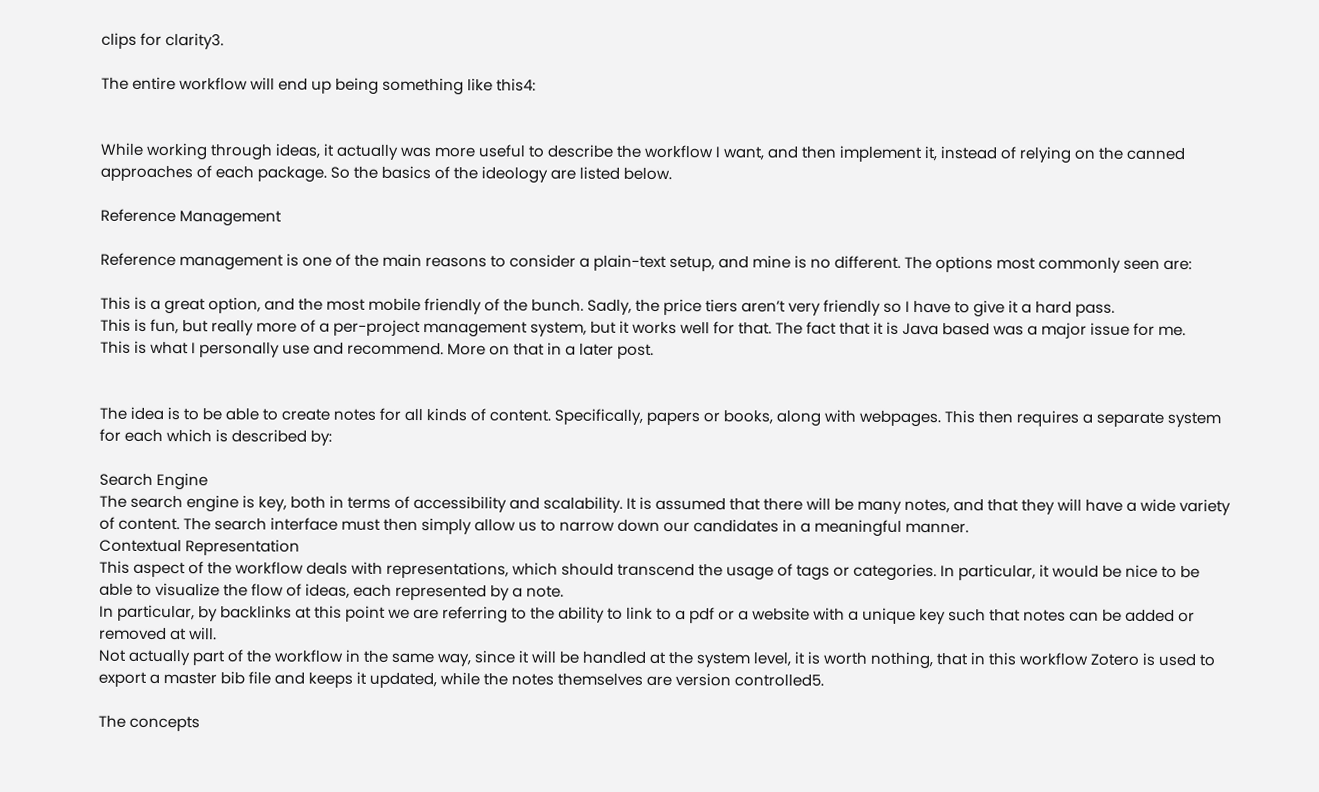clips for clarity3.

The entire workflow will end up being something like this4:


While working through ideas, it actually was more useful to describe the workflow I want, and then implement it, instead of relying on the canned approaches of each package. So the basics of the ideology are listed below.

Reference Management

Reference management is one of the main reasons to consider a plain-text setup, and mine is no different. The options most commonly seen are:

This is a great option, and the most mobile friendly of the bunch. Sadly, the price tiers aren’t very friendly so I have to give it a hard pass.
This is fun, but really more of a per-project management system, but it works well for that. The fact that it is Java based was a major issue for me.
This is what I personally use and recommend. More on that in a later post.


The idea is to be able to create notes for all kinds of content. Specifically, papers or books, along with webpages. This then requires a separate system for each which is described by:

Search Engine
The search engine is key, both in terms of accessibility and scalability. It is assumed that there will be many notes, and that they will have a wide variety of content. The search interface must then simply allow us to narrow down our candidates in a meaningful manner.
Contextual Representation
This aspect of the workflow deals with representations, which should transcend the usage of tags or categories. In particular, it would be nice to be able to visualize the flow of ideas, each represented by a note.
In particular, by backlinks at this point we are referring to the ability to link to a pdf or a website with a unique key such that notes can be added or removed at will.
Not actually part of the workflow in the same way, since it will be handled at the system level, it is worth nothing, that in this workflow Zotero is used to export a master bib file and keeps it updated, while the notes themselves are version controlled5.

The concepts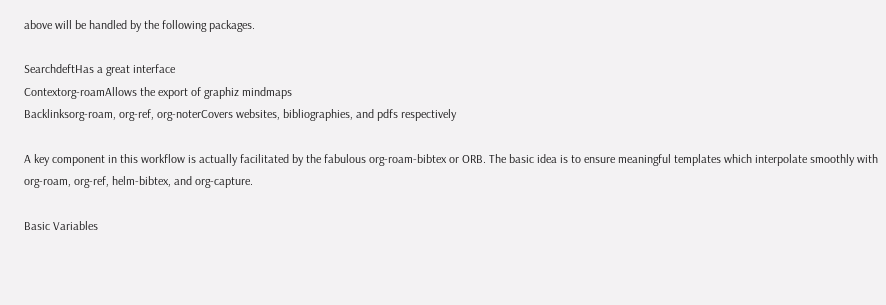above will be handled by the following packages.

SearchdeftHas a great interface
Contextorg-roamAllows the export of graphiz mindmaps
Backlinksorg-roam, org-ref, org-noterCovers websites, bibliographies, and pdfs respectively

A key component in this workflow is actually facilitated by the fabulous org-roam-bibtex or ORB. The basic idea is to ensure meaningful templates which interpolate smoothly with org-roam, org-ref, helm-bibtex, and org-capture.

Basic Variables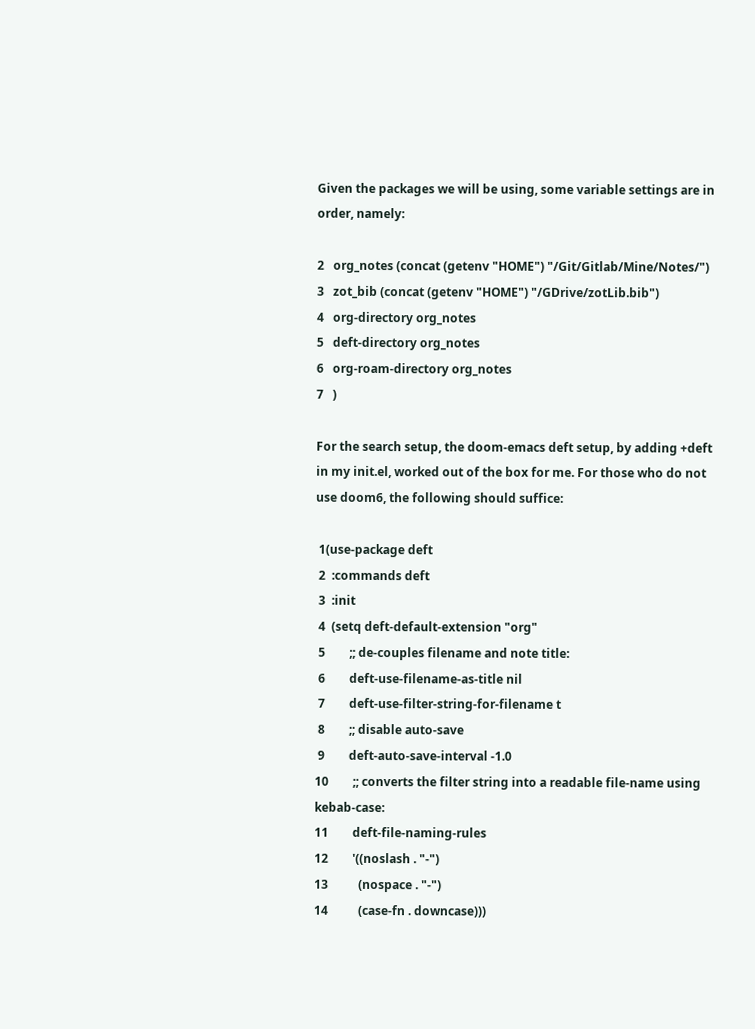Given the packages we will be using, some variable settings are in order, namely:

2   org_notes (concat (getenv "HOME") "/Git/Gitlab/Mine/Notes/")
3   zot_bib (concat (getenv "HOME") "/GDrive/zotLib.bib")
4   org-directory org_notes
5   deft-directory org_notes
6   org-roam-directory org_notes
7   )

For the search setup, the doom-emacs deft setup, by adding +deft in my init.el, worked out of the box for me. For those who do not use doom6, the following should suffice:

 1(use-package deft
 2  :commands deft
 3  :init
 4  (setq deft-default-extension "org"
 5        ;; de-couples filename and note title:
 6        deft-use-filename-as-title nil
 7        deft-use-filter-string-for-filename t
 8        ;; disable auto-save
 9        deft-auto-save-interval -1.0
10        ;; converts the filter string into a readable file-name using kebab-case:
11        deft-file-naming-rules
12        '((noslash . "-")
13          (nospace . "-")
14          (case-fn . downcase)))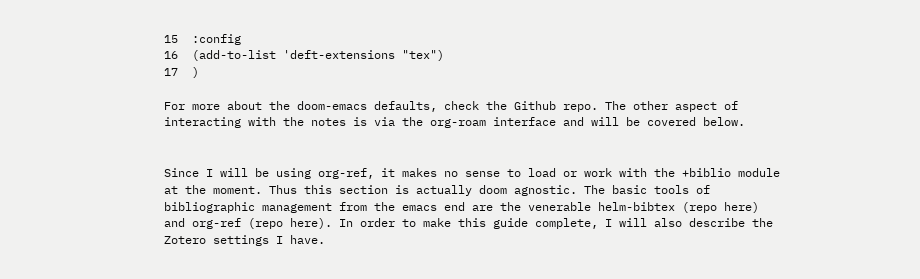15  :config
16  (add-to-list 'deft-extensions "tex")
17  )

For more about the doom-emacs defaults, check the Github repo. The other aspect of interacting with the notes is via the org-roam interface and will be covered below.


Since I will be using org-ref, it makes no sense to load or work with the +biblio module at the moment. Thus this section is actually doom agnostic. The basic tools of bibliographic management from the emacs end are the venerable helm-bibtex (repo here) and org-ref (repo here). In order to make this guide complete, I will also describe the Zotero settings I have.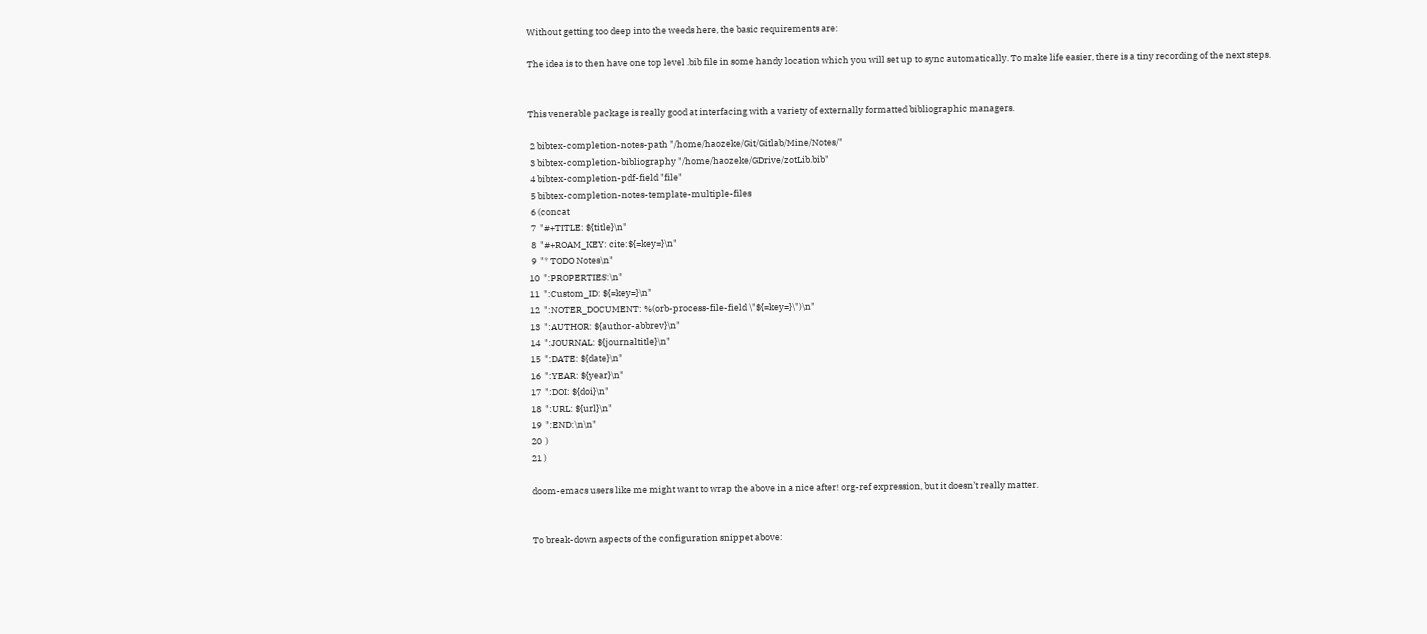Without getting too deep into the weeds here, the basic requirements are:

The idea is to then have one top level .bib file in some handy location which you will set up to sync automatically. To make life easier, there is a tiny recording of the next steps.


This venerable package is really good at interfacing with a variety of externally formatted bibliographic managers.

 2 bibtex-completion-notes-path "/home/haozeke/Git/Gitlab/Mine/Notes/"
 3 bibtex-completion-bibliography "/home/haozeke/GDrive/zotLib.bib"
 4 bibtex-completion-pdf-field "file"
 5 bibtex-completion-notes-template-multiple-files
 6 (concat
 7  "#+TITLE: ${title}\n"
 8  "#+ROAM_KEY: cite:${=key=}\n"
 9  "* TODO Notes\n"
10  ":PROPERTIES:\n"
11  ":Custom_ID: ${=key=}\n"
12  ":NOTER_DOCUMENT: %(orb-process-file-field \"${=key=}\")\n"
13  ":AUTHOR: ${author-abbrev}\n"
14  ":JOURNAL: ${journaltitle}\n"
15  ":DATE: ${date}\n"
16  ":YEAR: ${year}\n"
17  ":DOI: ${doi}\n"
18  ":URL: ${url}\n"
19  ":END:\n\n"
20  )
21 )

doom-emacs users like me might want to wrap the above in a nice after! org-ref expression, but it doesn’t really matter.


To break-down aspects of the configuration snippet above: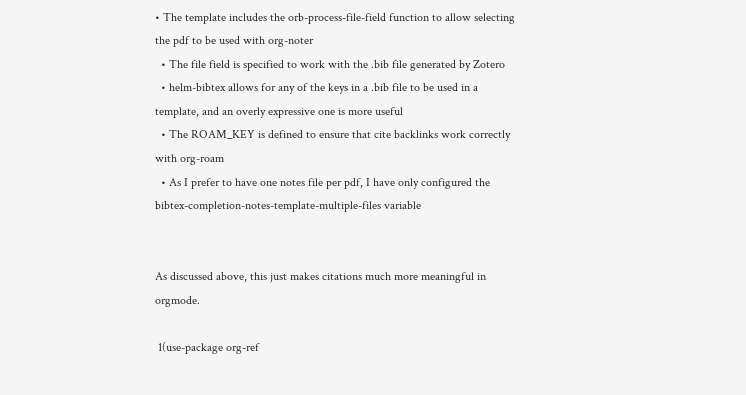• The template includes the orb-process-file-field function to allow selecting the pdf to be used with org-noter
  • The file field is specified to work with the .bib file generated by Zotero
  • helm-bibtex allows for any of the keys in a .bib file to be used in a template, and an overly expressive one is more useful
  • The ROAM_KEY is defined to ensure that cite backlinks work correctly with org-roam
  • As I prefer to have one notes file per pdf, I have only configured the bibtex-completion-notes-template-multiple-files variable


As discussed above, this just makes citations much more meaningful in orgmode.

 1(use-package org-ref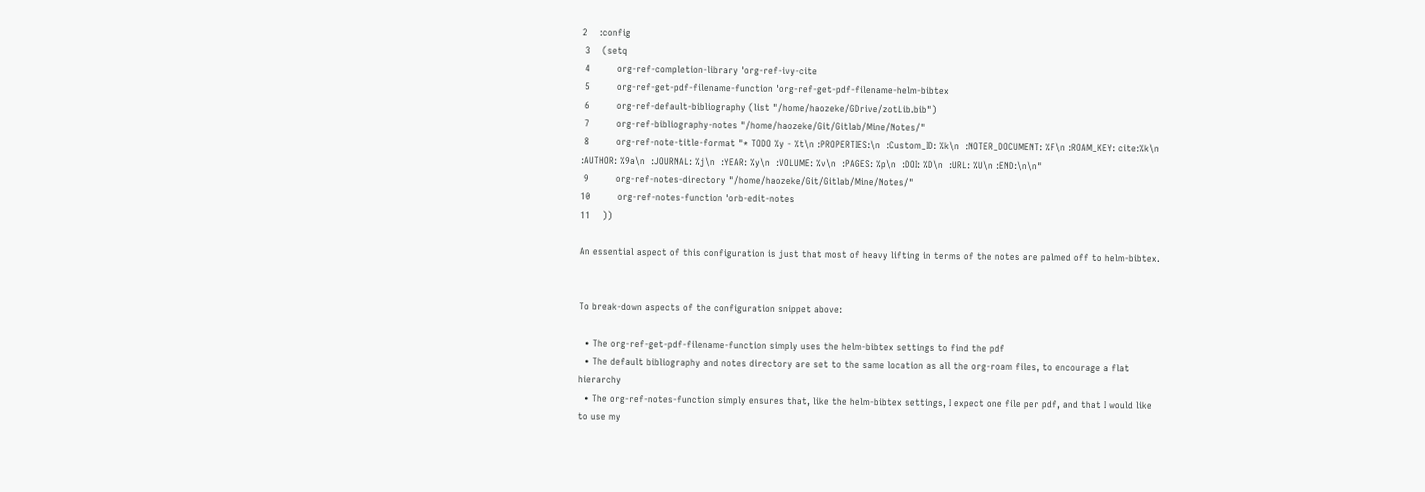2    :config
 3    (setq
 4         org-ref-completion-library 'org-ref-ivy-cite
 5         org-ref-get-pdf-filename-function 'org-ref-get-pdf-filename-helm-bibtex
 6         org-ref-default-bibliography (list "/home/haozeke/GDrive/zotLib.bib")
 7         org-ref-bibliography-notes "/home/haozeke/Git/Gitlab/Mine/Notes/"
 8         org-ref-note-title-format "* TODO %y - %t\n :PROPERTIES:\n  :Custom_ID: %k\n  :NOTER_DOCUMENT: %F\n :ROAM_KEY: cite:%k\n  :AUTHOR: %9a\n  :JOURNAL: %j\n  :YEAR: %y\n  :VOLUME: %v\n  :PAGES: %p\n  :DOI: %D\n  :URL: %U\n :END:\n\n"
 9         org-ref-notes-directory "/home/haozeke/Git/Gitlab/Mine/Notes/"
10         org-ref-notes-function 'orb-edit-notes
11    ))

An essential aspect of this configuration is just that most of heavy lifting in terms of the notes are palmed off to helm-bibtex.


To break-down aspects of the configuration snippet above:

  • The org-ref-get-pdf-filename-function simply uses the helm-bibtex settings to find the pdf
  • The default bibliography and notes directory are set to the same location as all the org-roam files, to encourage a flat hierarchy
  • The org-ref-notes-function simply ensures that, like the helm-bibtex settings, I expect one file per pdf, and that I would like to use my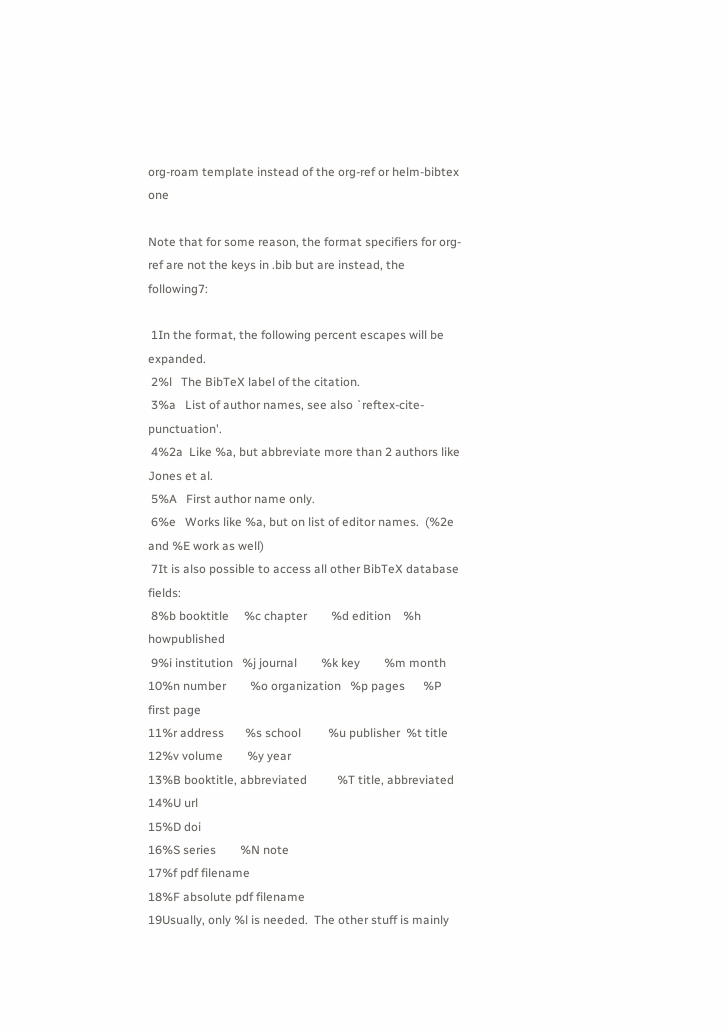org-roam template instead of the org-ref or helm-bibtex one

Note that for some reason, the format specifiers for org-ref are not the keys in .bib but are instead, the following7:

 1In the format, the following percent escapes will be expanded.
 2%l   The BibTeX label of the citation.
 3%a   List of author names, see also `reftex-cite-punctuation'.
 4%2a  Like %a, but abbreviate more than 2 authors like Jones et al.
 5%A   First author name only.
 6%e   Works like %a, but on list of editor names.  (%2e and %E work as well)
 7It is also possible to access all other BibTeX database fields:
 8%b booktitle     %c chapter        %d edition    %h howpublished
 9%i institution   %j journal        %k key        %m month
10%n number        %o organization   %p pages      %P first page
11%r address       %s school         %u publisher  %t title
12%v volume        %y year
13%B booktitle, abbreviated          %T title, abbreviated
14%U url
15%D doi
16%S series        %N note
17%f pdf filename
18%F absolute pdf filename
19Usually, only %l is needed.  The other stuff is mainly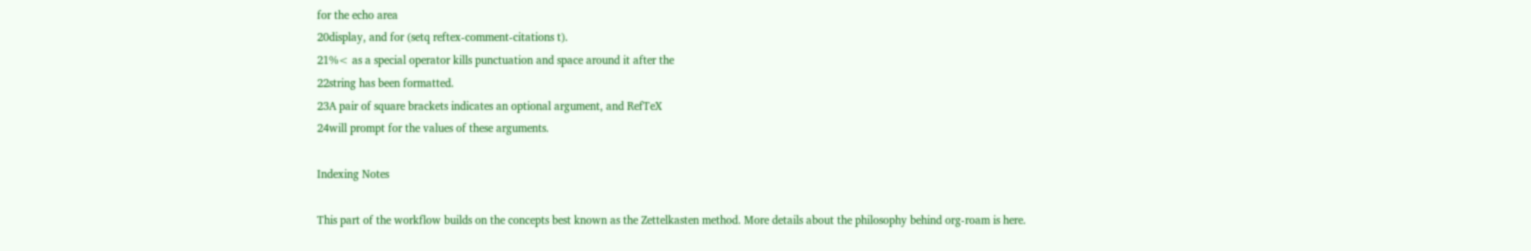for the echo area
20display, and for (setq reftex-comment-citations t).
21%< as a special operator kills punctuation and space around it after the
22string has been formatted.
23A pair of square brackets indicates an optional argument, and RefTeX
24will prompt for the values of these arguments.

Indexing Notes

This part of the workflow builds on the concepts best known as the Zettelkasten method. More details about the philosophy behind org-roam is here.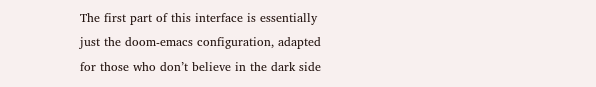The first part of this interface is essentially just the doom-emacs configuration, adapted for those who don’t believe in the dark side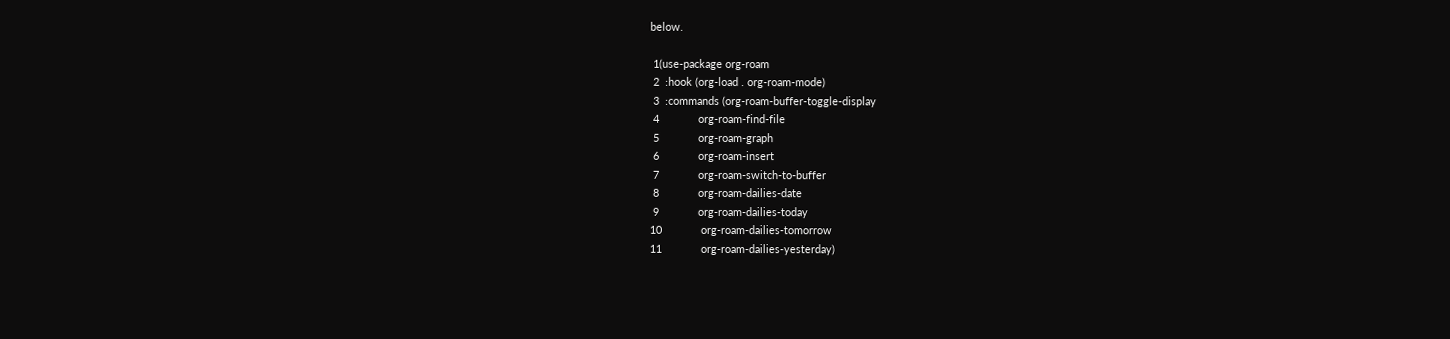below.

 1(use-package org-roam
 2  :hook (org-load . org-roam-mode)
 3  :commands (org-roam-buffer-toggle-display
 4             org-roam-find-file
 5             org-roam-graph
 6             org-roam-insert
 7             org-roam-switch-to-buffer
 8             org-roam-dailies-date
 9             org-roam-dailies-today
10             org-roam-dailies-tomorrow
11             org-roam-dailies-yesterday)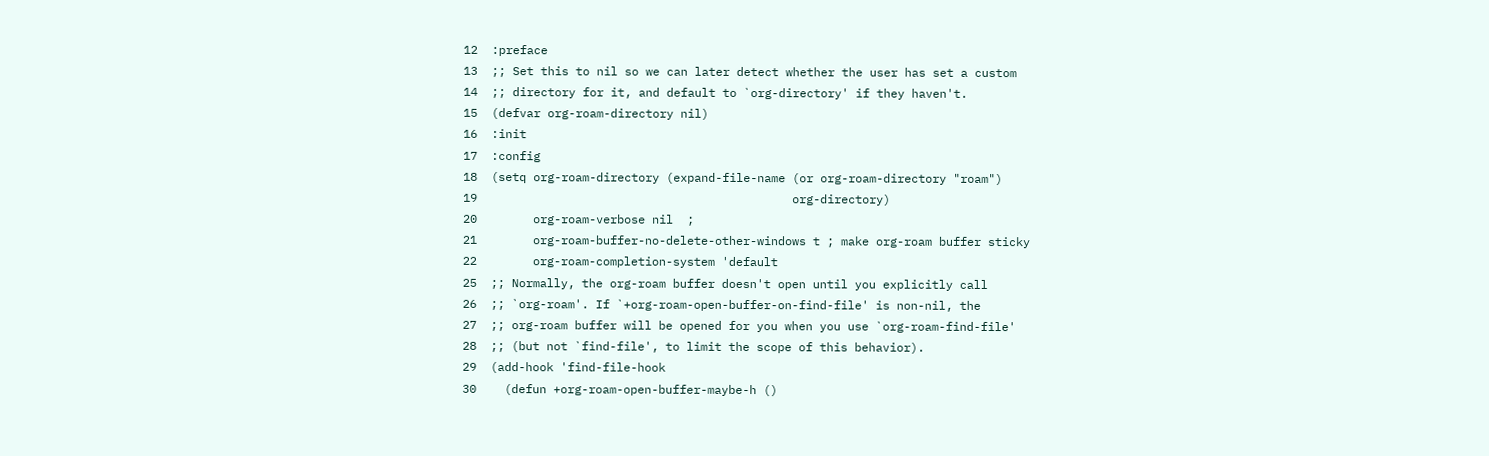12  :preface
13  ;; Set this to nil so we can later detect whether the user has set a custom
14  ;; directory for it, and default to `org-directory' if they haven't.
15  (defvar org-roam-directory nil)
16  :init
17  :config
18  (setq org-roam-directory (expand-file-name (or org-roam-directory "roam")
19                                             org-directory)
20        org-roam-verbose nil  ;
21        org-roam-buffer-no-delete-other-windows t ; make org-roam buffer sticky
22        org-roam-completion-system 'default
25  ;; Normally, the org-roam buffer doesn't open until you explicitly call
26  ;; `org-roam'. If `+org-roam-open-buffer-on-find-file' is non-nil, the
27  ;; org-roam buffer will be opened for you when you use `org-roam-find-file'
28  ;; (but not `find-file', to limit the scope of this behavior).
29  (add-hook 'find-file-hook
30    (defun +org-roam-open-buffer-maybe-h ()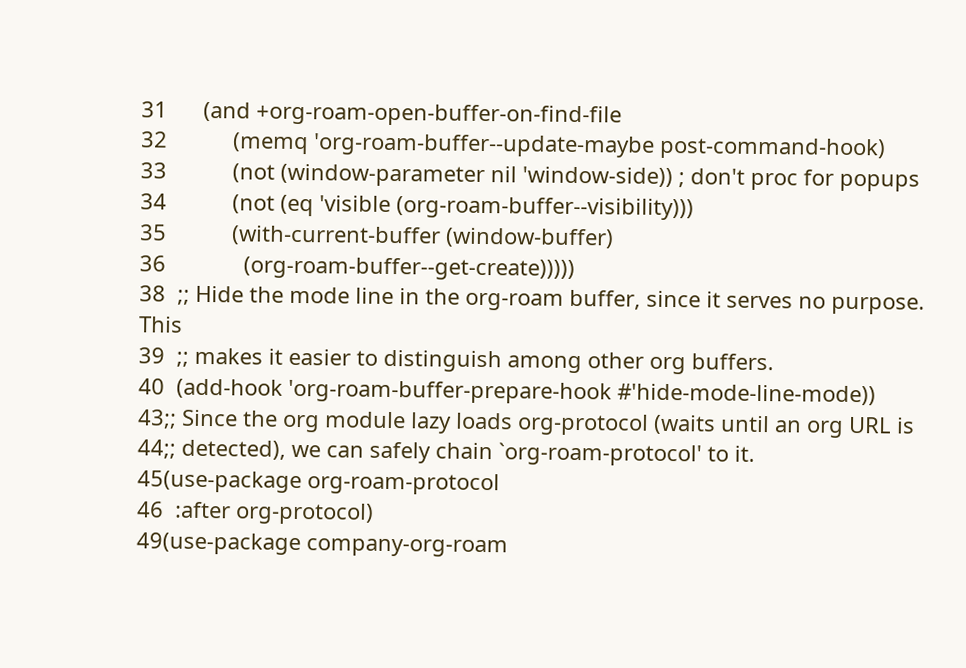31      (and +org-roam-open-buffer-on-find-file
32           (memq 'org-roam-buffer--update-maybe post-command-hook)
33           (not (window-parameter nil 'window-side)) ; don't proc for popups
34           (not (eq 'visible (org-roam-buffer--visibility)))
35           (with-current-buffer (window-buffer)
36             (org-roam-buffer--get-create)))))
38  ;; Hide the mode line in the org-roam buffer, since it serves no purpose. This
39  ;; makes it easier to distinguish among other org buffers.
40  (add-hook 'org-roam-buffer-prepare-hook #'hide-mode-line-mode))
43;; Since the org module lazy loads org-protocol (waits until an org URL is
44;; detected), we can safely chain `org-roam-protocol' to it.
45(use-package org-roam-protocol
46  :after org-protocol)
49(use-package company-org-roam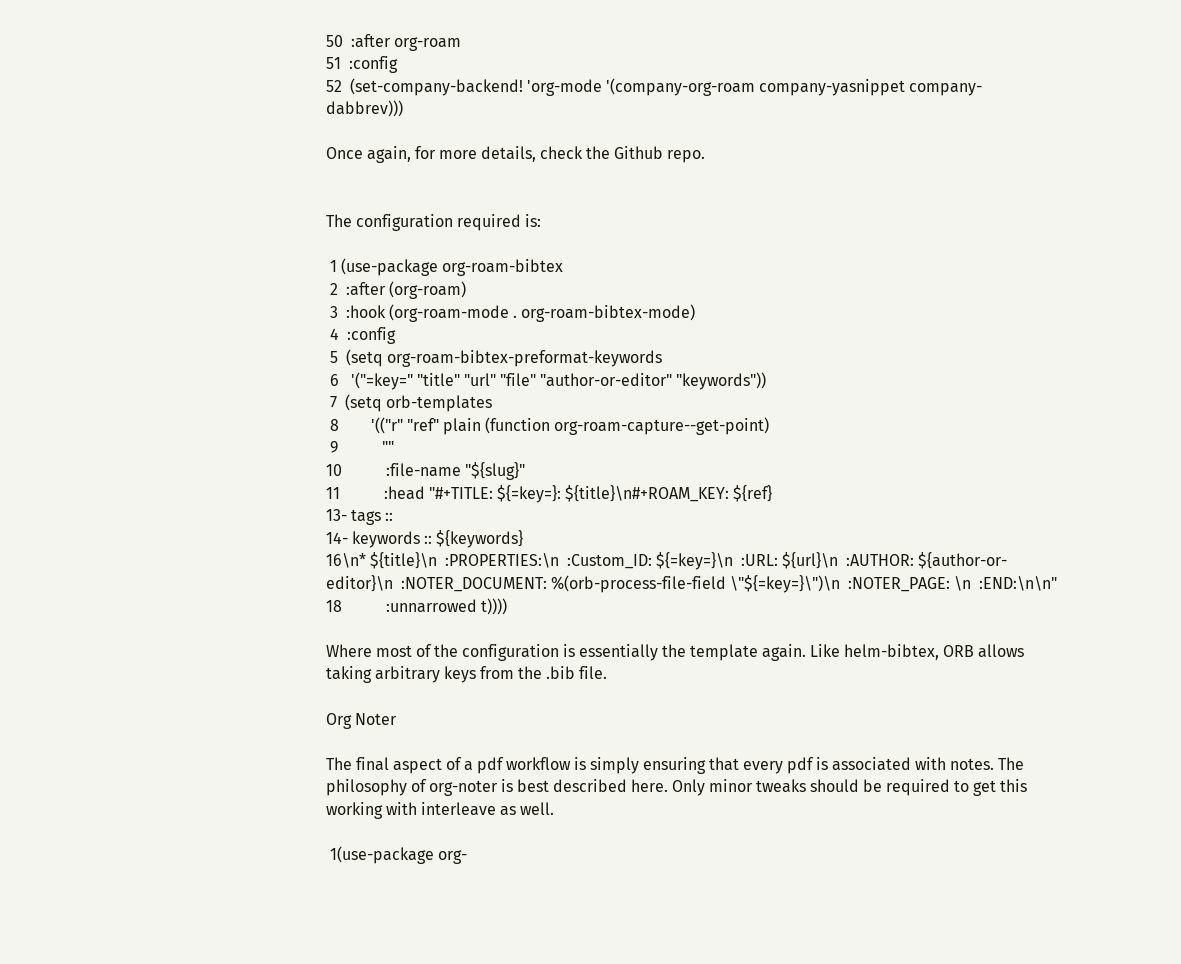50  :after org-roam
51  :config
52  (set-company-backend! 'org-mode '(company-org-roam company-yasnippet company-dabbrev)))

Once again, for more details, check the Github repo.


The configuration required is:

 1 (use-package org-roam-bibtex
 2  :after (org-roam)
 3  :hook (org-roam-mode . org-roam-bibtex-mode)
 4  :config
 5  (setq org-roam-bibtex-preformat-keywords
 6   '("=key=" "title" "url" "file" "author-or-editor" "keywords"))
 7  (setq orb-templates
 8        '(("r" "ref" plain (function org-roam-capture--get-point)
 9           ""
10           :file-name "${slug}"
11           :head "#+TITLE: ${=key=}: ${title}\n#+ROAM_KEY: ${ref}
13- tags ::
14- keywords :: ${keywords}
16\n* ${title}\n  :PROPERTIES:\n  :Custom_ID: ${=key=}\n  :URL: ${url}\n  :AUTHOR: ${author-or-editor}\n  :NOTER_DOCUMENT: %(orb-process-file-field \"${=key=}\")\n  :NOTER_PAGE: \n  :END:\n\n"
18           :unnarrowed t))))

Where most of the configuration is essentially the template again. Like helm-bibtex, ORB allows taking arbitrary keys from the .bib file.

Org Noter

The final aspect of a pdf workflow is simply ensuring that every pdf is associated with notes. The philosophy of org-noter is best described here. Only minor tweaks should be required to get this working with interleave as well.

 1(use-package org-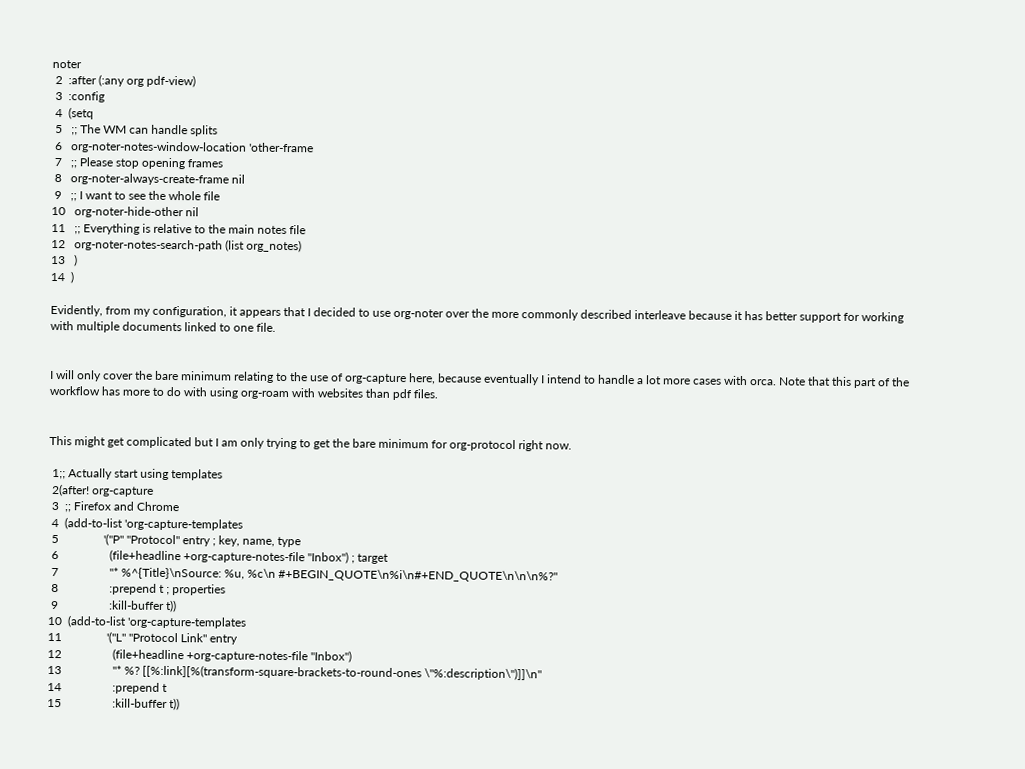noter
 2  :after (:any org pdf-view)
 3  :config
 4  (setq
 5   ;; The WM can handle splits
 6   org-noter-notes-window-location 'other-frame
 7   ;; Please stop opening frames
 8   org-noter-always-create-frame nil
 9   ;; I want to see the whole file
10   org-noter-hide-other nil
11   ;; Everything is relative to the main notes file
12   org-noter-notes-search-path (list org_notes)
13   )
14  )

Evidently, from my configuration, it appears that I decided to use org-noter over the more commonly described interleave because it has better support for working with multiple documents linked to one file.


I will only cover the bare minimum relating to the use of org-capture here, because eventually I intend to handle a lot more cases with orca. Note that this part of the workflow has more to do with using org-roam with websites than pdf files.


This might get complicated but I am only trying to get the bare minimum for org-protocol right now.

 1;; Actually start using templates
 2(after! org-capture
 3  ;; Firefox and Chrome
 4  (add-to-list 'org-capture-templates
 5               '("P" "Protocol" entry ; key, name, type
 6                 (file+headline +org-capture-notes-file "Inbox") ; target
 7                 "* %^{Title}\nSource: %u, %c\n #+BEGIN_QUOTE\n%i\n#+END_QUOTE\n\n\n%?"
 8                 :prepend t ; properties
 9                 :kill-buffer t))
10  (add-to-list 'org-capture-templates
11               '("L" "Protocol Link" entry
12                 (file+headline +org-capture-notes-file "Inbox")
13                 "* %? [[%:link][%(transform-square-brackets-to-round-ones \"%:description\")]]\n"
14                 :prepend t
15                 :kill-buffer t))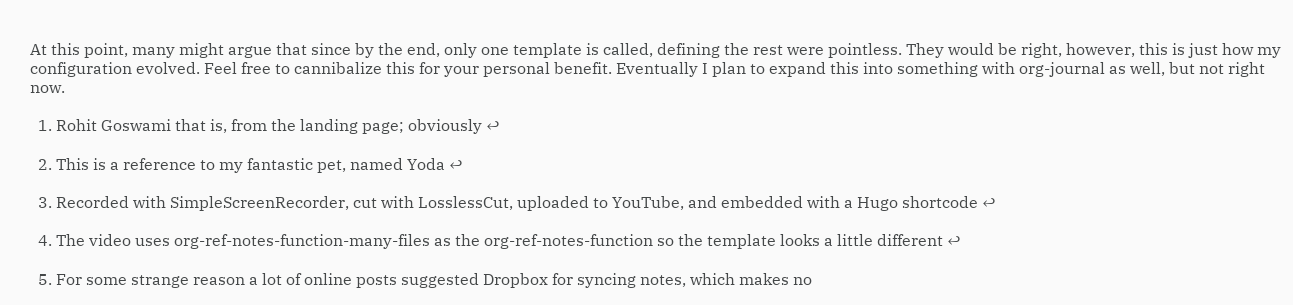At this point, many might argue that since by the end, only one template is called, defining the rest were pointless. They would be right, however, this is just how my configuration evolved. Feel free to cannibalize this for your personal benefit. Eventually I plan to expand this into something with org-journal as well, but not right now.

  1. Rohit Goswami that is, from the landing page; obviously ↩

  2. This is a reference to my fantastic pet, named Yoda ↩

  3. Recorded with SimpleScreenRecorder, cut with LosslessCut, uploaded to YouTube, and embedded with a Hugo shortcode ↩

  4. The video uses org-ref-notes-function-many-files as the org-ref-notes-function so the template looks a little different ↩

  5. For some strange reason a lot of online posts suggested Dropbox for syncing notes, which makes no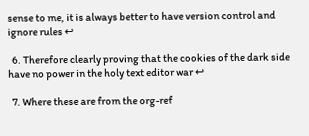sense to me, it is always better to have version control and ignore rules ↩

  6. Therefore clearly proving that the cookies of the dark side have no power in the holy text editor war ↩

  7. Where these are from the org-ref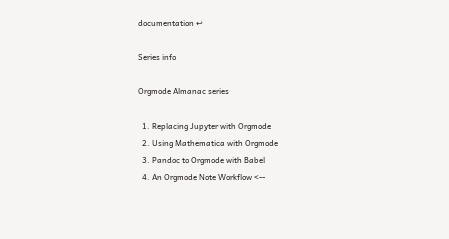documentation ↩

Series info

Orgmode Almanac series

  1. Replacing Jupyter with Orgmode
  2. Using Mathematica with Orgmode
  3. Pandoc to Orgmode with Babel
  4. An Orgmode Note Workflow <--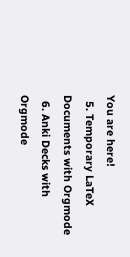You are here!
  5. Temporary LaTeX Documents with Orgmode
  6. Anki Decks with Orgmode